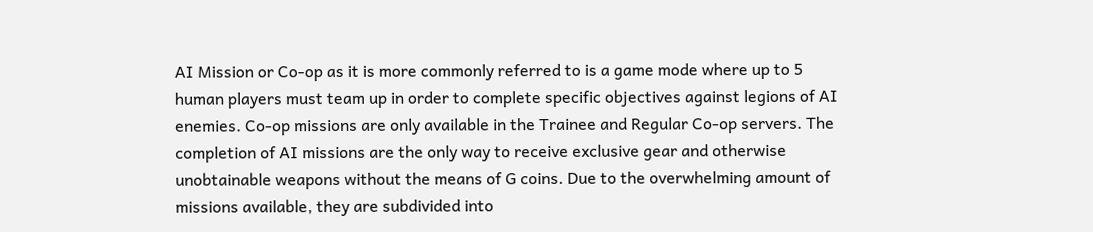AI Mission or Co-op as it is more commonly referred to is a game mode where up to 5 human players must team up in order to complete specific objectives against legions of AI enemies. Co-op missions are only available in the Trainee and Regular Co-op servers. The completion of AI missions are the only way to receive exclusive gear and otherwise unobtainable weapons without the means of G coins. Due to the overwhelming amount of missions available, they are subdivided into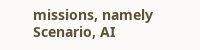missions, namely Scenario, AI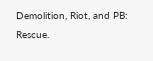Demolition, Riot, and PB: Rescue.